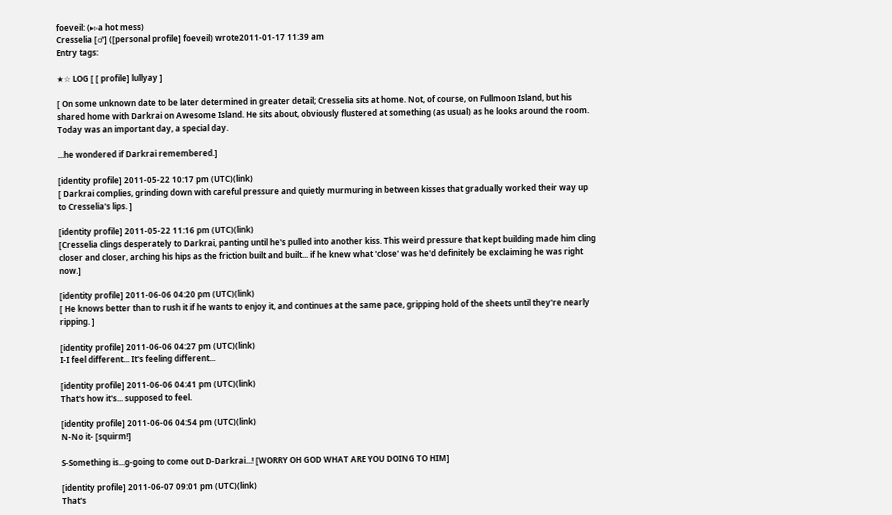foeveil: (▸▹a hot mess)
Cresselia [♂] ([personal profile] foeveil) wrote2011-01-17 11:39 am
Entry tags:

★☆ LOG [ [ profile] lullyay ]

[ On some unknown date to be later determined in greater detail; Cresselia sits at home. Not, of course, on Fullmoon Island, but his shared home with Darkrai on Awesome Island. He sits about, obviously flustered at something (as usual) as he looks around the room. Today was an important day, a special day.

...he wondered if Darkrai remembered.]

[identity profile] 2011-05-22 10:17 pm (UTC)(link)
[ Darkrai complies, grinding down with careful pressure and quietly murmuring in between kisses that gradually worked their way up to Cresselia's lips. ]

[identity profile] 2011-05-22 11:16 pm (UTC)(link)
[Cresselia clings desperately to Darkrai, panting until he's pulled into another kiss. This weird pressure that kept building made him cling closer and closer, arching his hips as the friction built and built... if he knew what 'close' was he'd definitely be exclaiming he was right now.]

[identity profile] 2011-06-06 04:20 pm (UTC)(link)
[ He knows better than to rush it if he wants to enjoy it, and continues at the same pace, gripping hold of the sheets until they're nearly ripping. ]

[identity profile] 2011-06-06 04:27 pm (UTC)(link)
I-I feel different... It's feeling different...

[identity profile] 2011-06-06 04:41 pm (UTC)(link)
That's how it's... supposed to feel.

[identity profile] 2011-06-06 04:54 pm (UTC)(link)
N-No it- [squirm!]

S-Something is...g-going to come out D-Darkrai...! [WORRY OH GOD WHAT ARE YOU DOING TO HIM]

[identity profile] 2011-06-07 09:01 pm (UTC)(link)
That's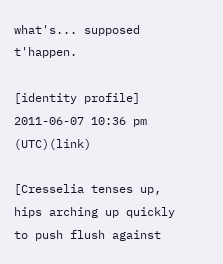what's... supposed t'happen.

[identity profile] 2011-06-07 10:36 pm (UTC)(link)

[Cresselia tenses up, hips arching up quickly to push flush against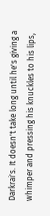Darkrai's. It doesn't take long until he's giving a whimper and pressing his knuckles to his lips,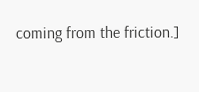coming from the friction.]